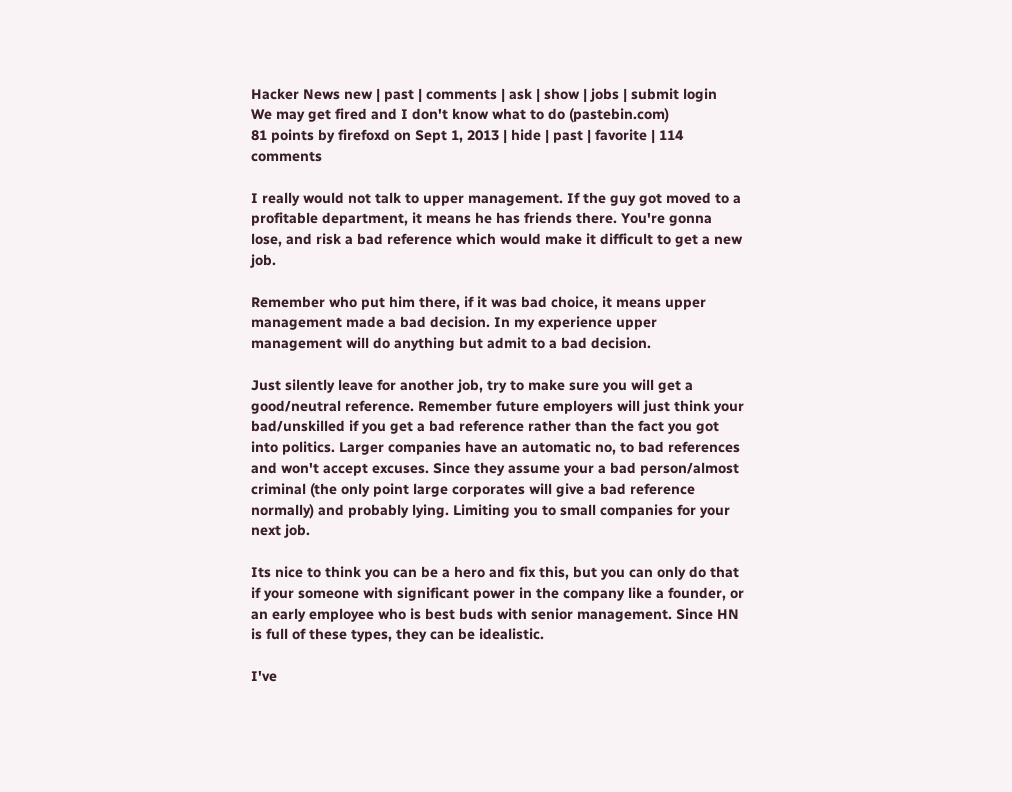Hacker News new | past | comments | ask | show | jobs | submit login
We may get fired and I don't know what to do (pastebin.com)
81 points by firefoxd on Sept 1, 2013 | hide | past | favorite | 114 comments

I really would not talk to upper management. If the guy got moved to a profitable department, it means he has friends there. You're gonna lose, and risk a bad reference which would make it difficult to get a new job.

Remember who put him there, if it was bad choice, it means upper management made a bad decision. In my experience upper management will do anything but admit to a bad decision.

Just silently leave for another job, try to make sure you will get a good/neutral reference. Remember future employers will just think your bad/unskilled if you get a bad reference rather than the fact you got into politics. Larger companies have an automatic no, to bad references and won't accept excuses. Since they assume your a bad person/almost criminal (the only point large corporates will give a bad reference normally) and probably lying. Limiting you to small companies for your next job.

Its nice to think you can be a hero and fix this, but you can only do that if your someone with significant power in the company like a founder, or an early employee who is best buds with senior management. Since HN is full of these types, they can be idealistic.

I've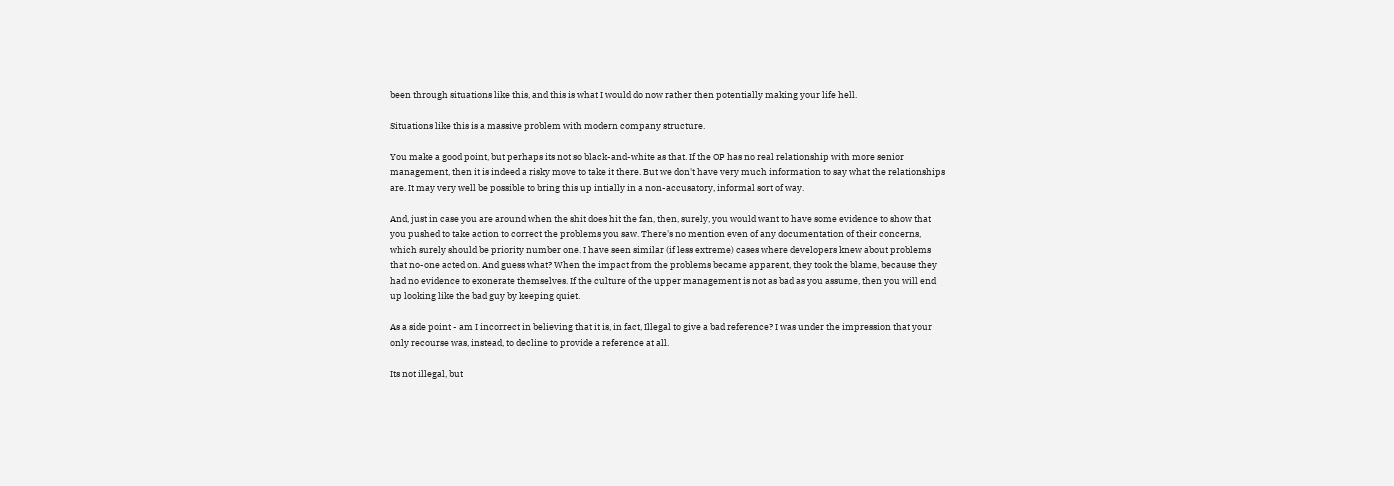been through situations like this, and this is what I would do now rather then potentially making your life hell.

Situations like this is a massive problem with modern company structure.

You make a good point, but perhaps its not so black-and-white as that. If the OP has no real relationship with more senior management, then it is indeed a risky move to take it there. But we don't have very much information to say what the relationships are. It may very well be possible to bring this up intially in a non-accusatory, informal sort of way.

And, just in case you are around when the shit does hit the fan, then, surely, you would want to have some evidence to show that you pushed to take action to correct the problems you saw. There's no mention even of any documentation of their concerns, which surely should be priority number one. I have seen similar (if less extreme) cases where developers knew about problems that no-one acted on. And guess what? When the impact from the problems became apparent, they took the blame, because they had no evidence to exonerate themselves. If the culture of the upper management is not as bad as you assume, then you will end up looking like the bad guy by keeping quiet.

As a side point - am I incorrect in believing that it is, in fact, Illegal to give a bad reference? I was under the impression that your only recourse was, instead, to decline to provide a reference at all.

Its not illegal, but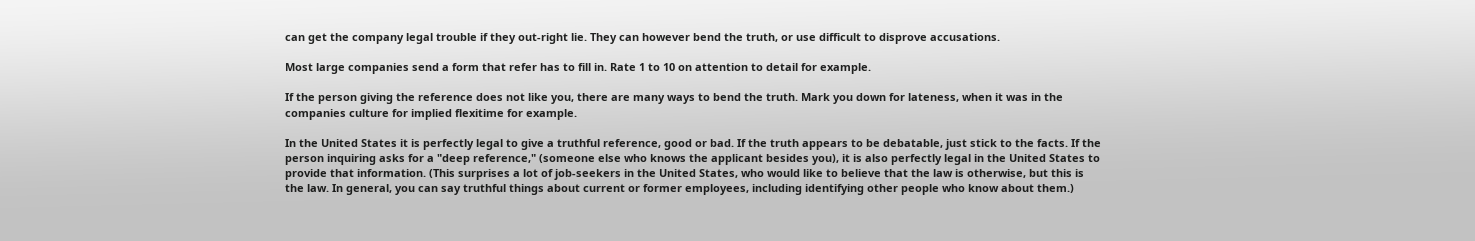can get the company legal trouble if they out-right lie. They can however bend the truth, or use difficult to disprove accusations.

Most large companies send a form that refer has to fill in. Rate 1 to 10 on attention to detail for example.

If the person giving the reference does not like you, there are many ways to bend the truth. Mark you down for lateness, when it was in the companies culture for implied flexitime for example.

In the United States it is perfectly legal to give a truthful reference, good or bad. If the truth appears to be debatable, just stick to the facts. If the person inquiring asks for a "deep reference," (someone else who knows the applicant besides you), it is also perfectly legal in the United States to provide that information. (This surprises a lot of job-seekers in the United States, who would like to believe that the law is otherwise, but this is the law. In general, you can say truthful things about current or former employees, including identifying other people who know about them.)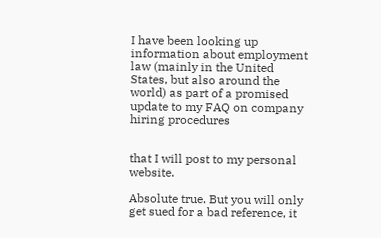I have been looking up information about employment law (mainly in the United States, but also around the world) as part of a promised update to my FAQ on company hiring procedures


that I will post to my personal website.

Absolute true. But you will only get sued for a bad reference, it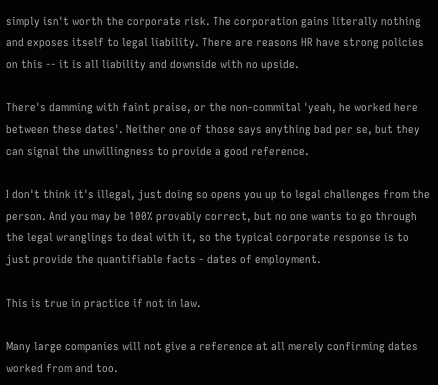simply isn't worth the corporate risk. The corporation gains literally nothing and exposes itself to legal liability. There are reasons HR have strong policies on this -- it is all liability and downside with no upside.

There's damming with faint praise, or the non-commital 'yeah, he worked here between these dates'. Neither one of those says anything bad per se, but they can signal the unwillingness to provide a good reference.

I don't think it's illegal, just doing so opens you up to legal challenges from the person. And you may be 100% provably correct, but no one wants to go through the legal wranglings to deal with it, so the typical corporate response is to just provide the quantifiable facts - dates of employment.

This is true in practice if not in law.

Many large companies will not give a reference at all merely confirming dates worked from and too.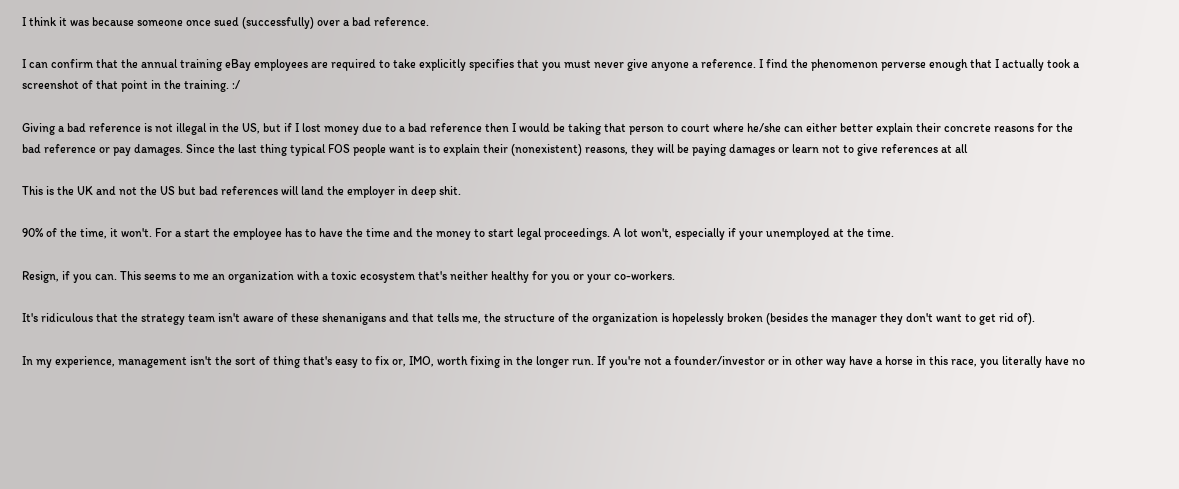I think it was because someone once sued (successfully) over a bad reference.

I can confirm that the annual training eBay employees are required to take explicitly specifies that you must never give anyone a reference. I find the phenomenon perverse enough that I actually took a screenshot of that point in the training. :/

Giving a bad reference is not illegal in the US, but if I lost money due to a bad reference then I would be taking that person to court where he/she can either better explain their concrete reasons for the bad reference or pay damages. Since the last thing typical FOS people want is to explain their (nonexistent) reasons, they will be paying damages or learn not to give references at all

This is the UK and not the US but bad references will land the employer in deep shit.

90% of the time, it won't. For a start the employee has to have the time and the money to start legal proceedings. A lot won't, especially if your unemployed at the time.

Resign, if you can. This seems to me an organization with a toxic ecosystem that's neither healthy for you or your co-workers.

It's ridiculous that the strategy team isn't aware of these shenanigans and that tells me, the structure of the organization is hopelessly broken (besides the manager they don't want to get rid of).

In my experience, management isn't the sort of thing that's easy to fix or, IMO, worth fixing in the longer run. If you're not a founder/investor or in other way have a horse in this race, you literally have no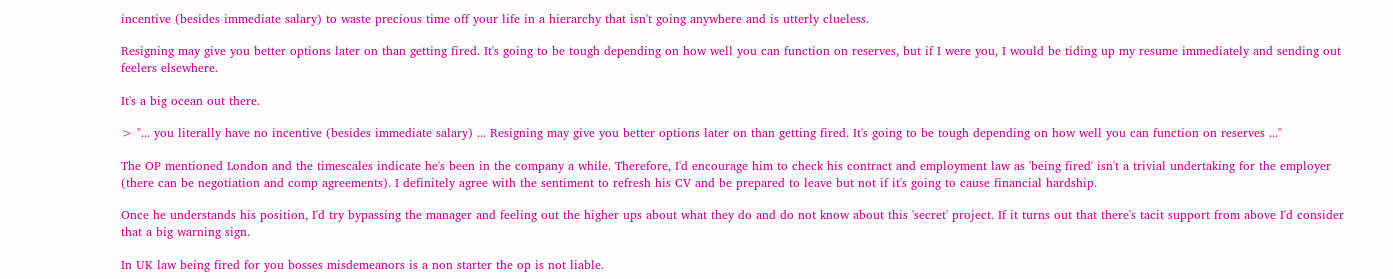incentive (besides immediate salary) to waste precious time off your life in a hierarchy that isn't going anywhere and is utterly clueless.

Resigning may give you better options later on than getting fired. It's going to be tough depending on how well you can function on reserves, but if I were you, I would be tiding up my resume immediately and sending out feelers elsewhere.

It's a big ocean out there.

> "... you literally have no incentive (besides immediate salary) ... Resigning may give you better options later on than getting fired. It's going to be tough depending on how well you can function on reserves ..."

The OP mentioned London and the timescales indicate he's been in the company a while. Therefore, I'd encourage him to check his contract and employment law as 'being fired' isn't a trivial undertaking for the employer (there can be negotiation and comp agreements). I definitely agree with the sentiment to refresh his CV and be prepared to leave but not if it's going to cause financial hardship.

Once he understands his position, I'd try bypassing the manager and feeling out the higher ups about what they do and do not know about this 'secret' project. If it turns out that there's tacit support from above I'd consider that a big warning sign.

In UK law being fired for you bosses misdemeanors is a non starter the op is not liable.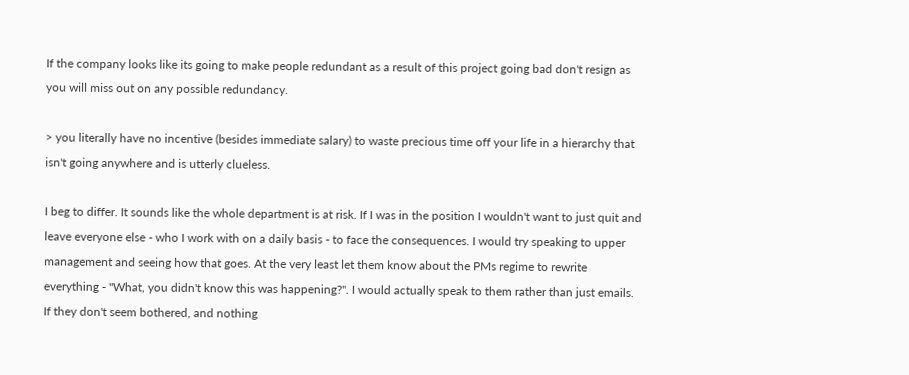If the company looks like its going to make people redundant as a result of this project going bad don't resign as you will miss out on any possible redundancy.

> you literally have no incentive (besides immediate salary) to waste precious time off your life in a hierarchy that isn't going anywhere and is utterly clueless.

I beg to differ. It sounds like the whole department is at risk. If I was in the position I wouldn't want to just quit and leave everyone else - who I work with on a daily basis - to face the consequences. I would try speaking to upper management and seeing how that goes. At the very least let them know about the PMs regime to rewrite everything - "What, you didn't know this was happening?". I would actually speak to them rather than just emails. If they don't seem bothered, and nothing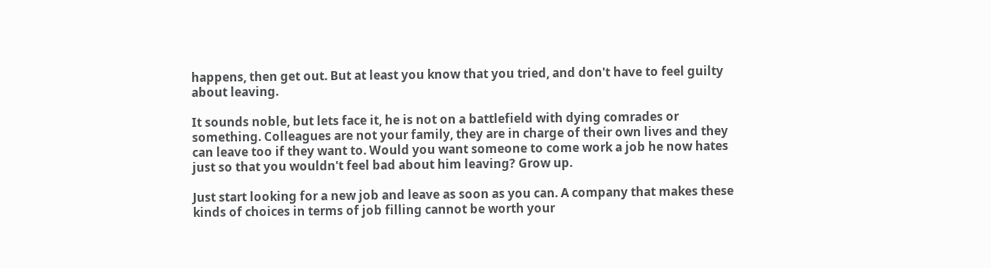happens, then get out. But at least you know that you tried, and don't have to feel guilty about leaving.

It sounds noble, but lets face it, he is not on a battlefield with dying comrades or something. Colleagues are not your family, they are in charge of their own lives and they can leave too if they want to. Would you want someone to come work a job he now hates just so that you wouldn't feel bad about him leaving? Grow up.

Just start looking for a new job and leave as soon as you can. A company that makes these kinds of choices in terms of job filling cannot be worth your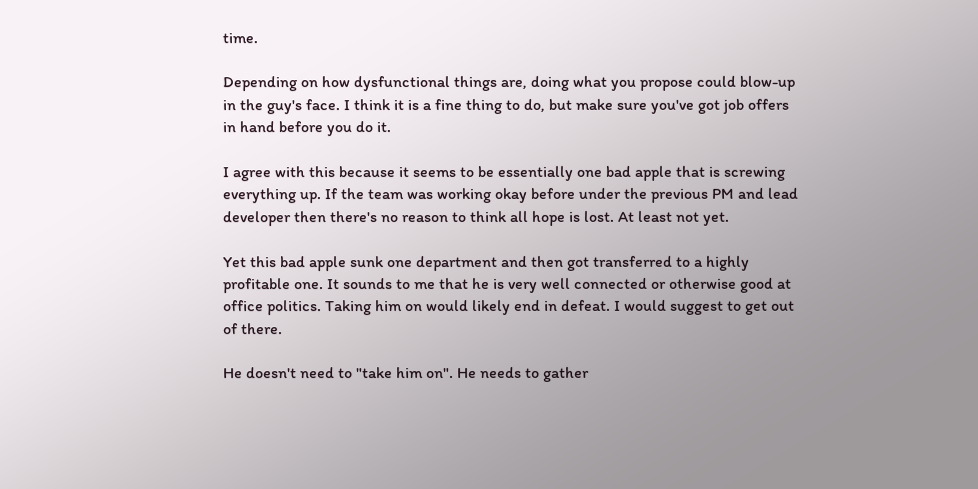time.

Depending on how dysfunctional things are, doing what you propose could blow-up in the guy's face. I think it is a fine thing to do, but make sure you've got job offers in hand before you do it.

I agree with this because it seems to be essentially one bad apple that is screwing everything up. If the team was working okay before under the previous PM and lead developer then there's no reason to think all hope is lost. At least not yet.

Yet this bad apple sunk one department and then got transferred to a highly profitable one. It sounds to me that he is very well connected or otherwise good at office politics. Taking him on would likely end in defeat. I would suggest to get out of there.

He doesn't need to "take him on". He needs to gather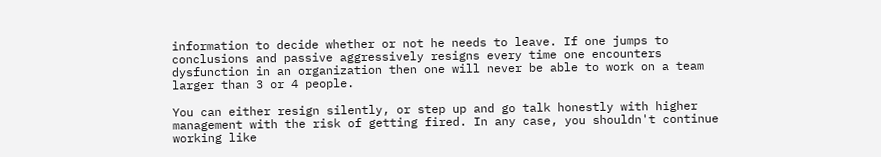information to decide whether or not he needs to leave. If one jumps to conclusions and passive aggressively resigns every time one encounters dysfunction in an organization then one will never be able to work on a team larger than 3 or 4 people.

You can either resign silently, or step up and go talk honestly with higher management with the risk of getting fired. In any case, you shouldn't continue working like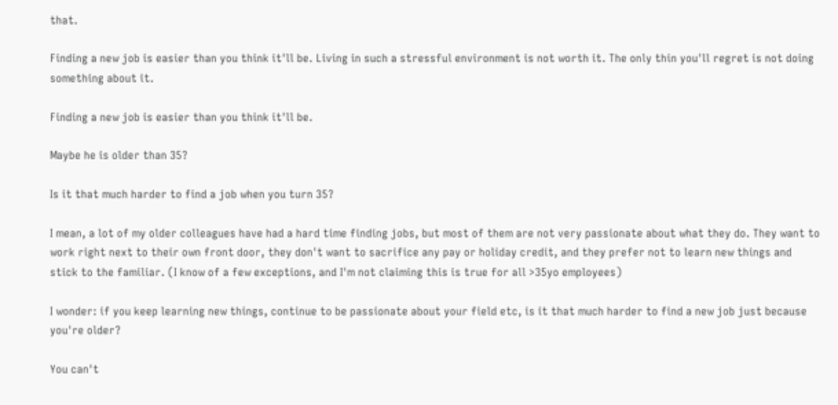that.

Finding a new job is easier than you think it'll be. Living in such a stressful environment is not worth it. The only thin you'll regret is not doing something about it.

Finding a new job is easier than you think it'll be.

Maybe he is older than 35?

Is it that much harder to find a job when you turn 35?

I mean, a lot of my older colleagues have had a hard time finding jobs, but most of them are not very passionate about what they do. They want to work right next to their own front door, they don't want to sacrifice any pay or holiday credit, and they prefer not to learn new things and stick to the familiar. (I know of a few exceptions, and I'm not claiming this is true for all >35yo employees)

I wonder: if you keep learning new things, continue to be passionate about your field etc, is it that much harder to find a new job just because you're older?

You can't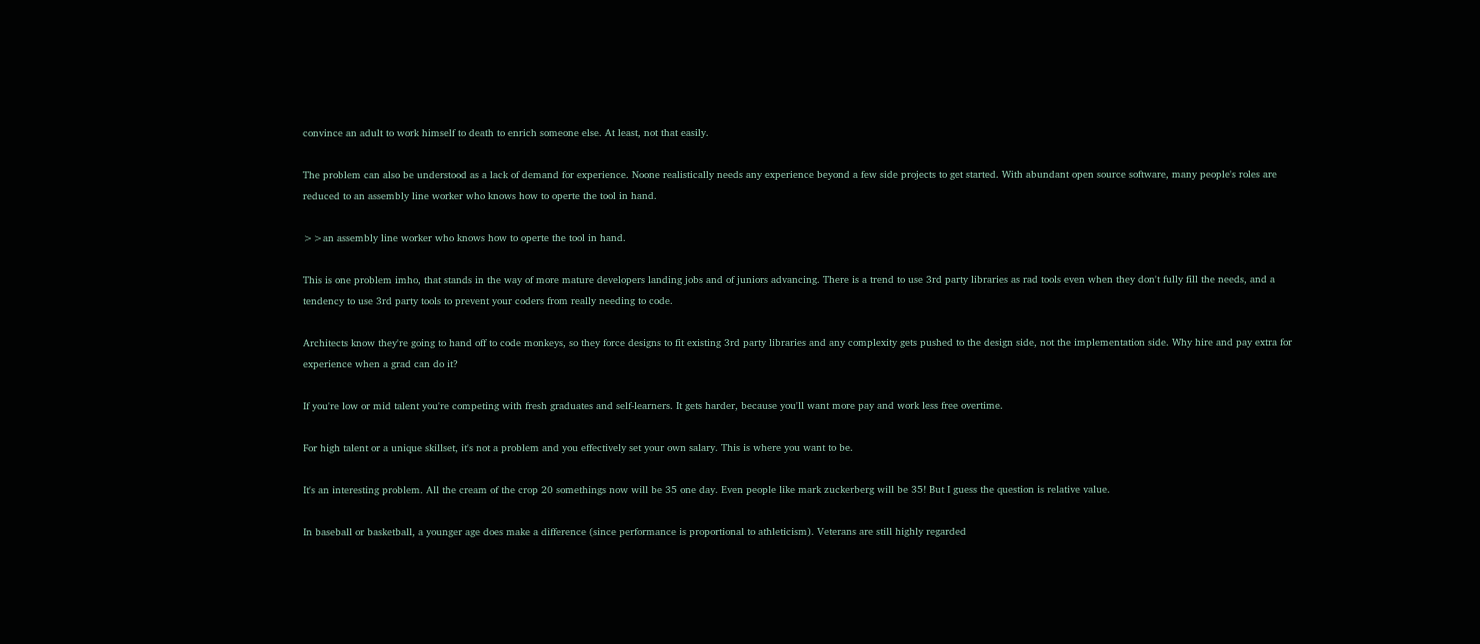convince an adult to work himself to death to enrich someone else. At least, not that easily.

The problem can also be understood as a lack of demand for experience. Noone realistically needs any experience beyond a few side projects to get started. With abundant open source software, many people's roles are reduced to an assembly line worker who knows how to operte the tool in hand.

>>an assembly line worker who knows how to operte the tool in hand.

This is one problem imho, that stands in the way of more mature developers landing jobs and of juniors advancing. There is a trend to use 3rd party libraries as rad tools even when they don't fully fill the needs, and a tendency to use 3rd party tools to prevent your coders from really needing to code.

Architects know they're going to hand off to code monkeys, so they force designs to fit existing 3rd party libraries and any complexity gets pushed to the design side, not the implementation side. Why hire and pay extra for experience when a grad can do it?

If you're low or mid talent you're competing with fresh graduates and self-learners. It gets harder, because you'll want more pay and work less free overtime.

For high talent or a unique skillset, it's not a problem and you effectively set your own salary. This is where you want to be.

It's an interesting problem. All the cream of the crop 20 somethings now will be 35 one day. Even people like mark zuckerberg will be 35! But I guess the question is relative value.

In baseball or basketball, a younger age does make a difference (since performance is proportional to athleticism). Veterans are still highly regarded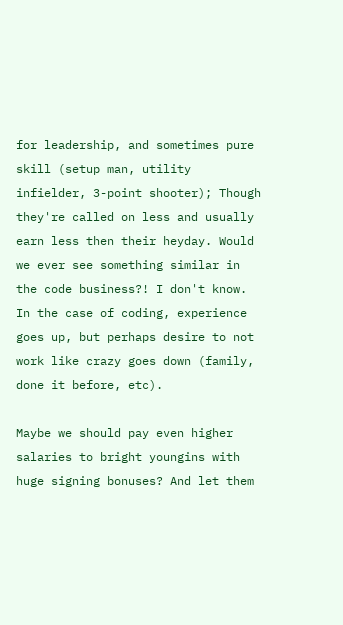for leadership, and sometimes pure skill (setup man, utility infielder, 3-point shooter); Though they're called on less and usually earn less then their heyday. Would we ever see something similar in the code business?! I don't know. In the case of coding, experience goes up, but perhaps desire to not work like crazy goes down (family, done it before, etc).

Maybe we should pay even higher salaries to bright youngins with huge signing bonuses? And let them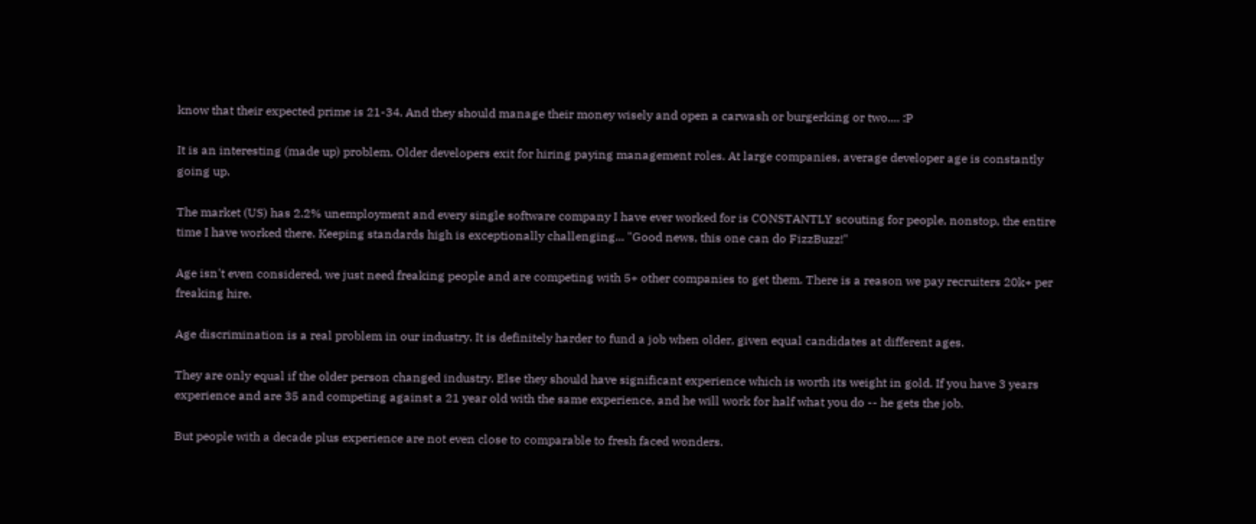know that their expected prime is 21-34. And they should manage their money wisely and open a carwash or burgerking or two.... :P

It is an interesting (made up) problem. Older developers exit for hiring paying management roles. At large companies, average developer age is constantly going up.

The market (US) has 2.2% unemployment and every single software company I have ever worked for is CONSTANTLY scouting for people, nonstop, the entire time I have worked there. Keeping standards high is exceptionally challenging... "Good news, this one can do FizzBuzz!"

Age isn't even considered, we just need freaking people and are competing with 5+ other companies to get them. There is a reason we pay recruiters 20k+ per freaking hire.

Age discrimination is a real problem in our industry. It is definitely harder to fund a job when older, given equal candidates at different ages.

They are only equal if the older person changed industry. Else they should have significant experience which is worth its weight in gold. If you have 3 years experience and are 35 and competing against a 21 year old with the same experience, and he will work for half what you do -- he gets the job.

But people with a decade plus experience are not even close to comparable to fresh faced wonders.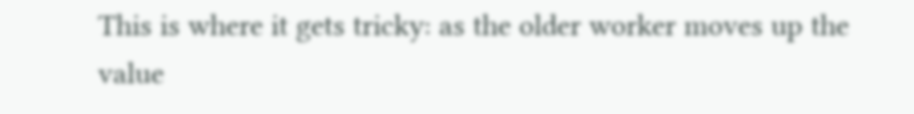This is where it gets tricky: as the older worker moves up the value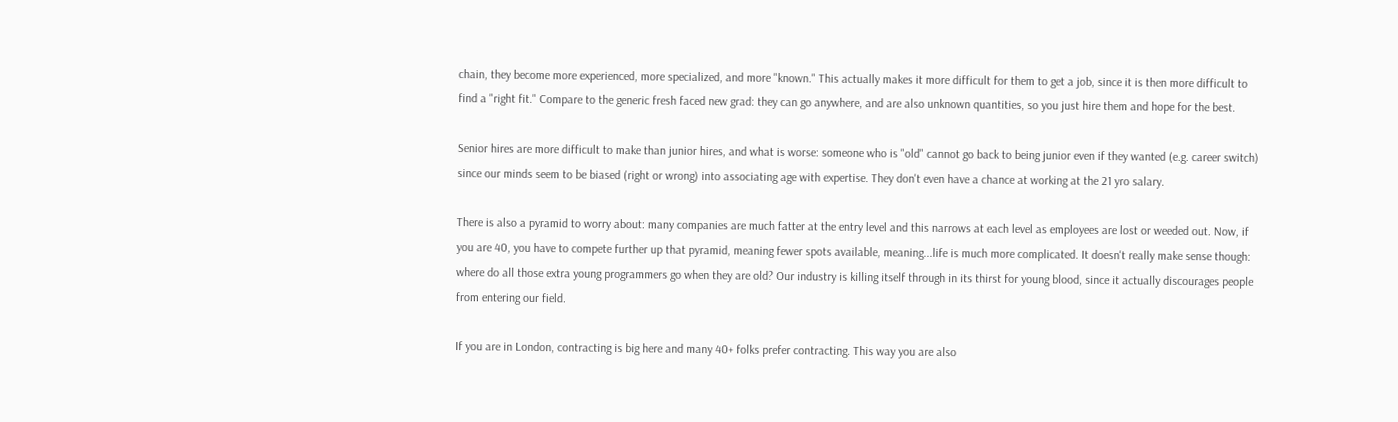chain, they become more experienced, more specialized, and more "known." This actually makes it more difficult for them to get a job, since it is then more difficult to find a "right fit." Compare to the generic fresh faced new grad: they can go anywhere, and are also unknown quantities, so you just hire them and hope for the best.

Senior hires are more difficult to make than junior hires, and what is worse: someone who is "old" cannot go back to being junior even if they wanted (e.g. career switch) since our minds seem to be biased (right or wrong) into associating age with expertise. They don't even have a chance at working at the 21 yro salary.

There is also a pyramid to worry about: many companies are much fatter at the entry level and this narrows at each level as employees are lost or weeded out. Now, if you are 40, you have to compete further up that pyramid, meaning fewer spots available, meaning...life is much more complicated. It doesn't really make sense though: where do all those extra young programmers go when they are old? Our industry is killing itself through in its thirst for young blood, since it actually discourages people from entering our field.

If you are in London, contracting is big here and many 40+ folks prefer contracting. This way you are also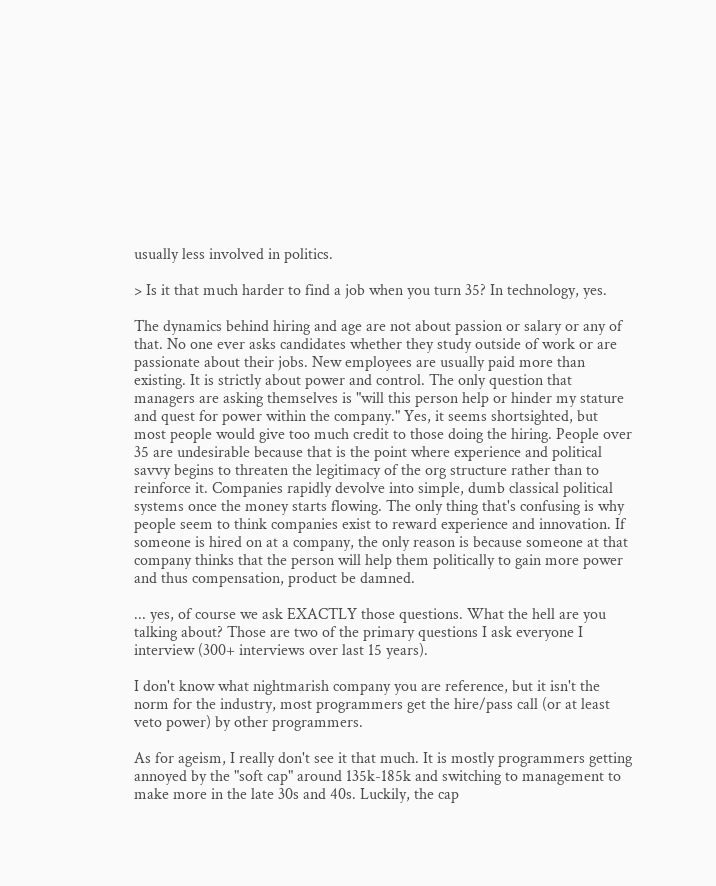usually less involved in politics.

> Is it that much harder to find a job when you turn 35? In technology, yes.

The dynamics behind hiring and age are not about passion or salary or any of that. No one ever asks candidates whether they study outside of work or are passionate about their jobs. New employees are usually paid more than existing. It is strictly about power and control. The only question that managers are asking themselves is "will this person help or hinder my stature and quest for power within the company." Yes, it seems shortsighted, but most people would give too much credit to those doing the hiring. People over 35 are undesirable because that is the point where experience and political savvy begins to threaten the legitimacy of the org structure rather than to reinforce it. Companies rapidly devolve into simple, dumb classical political systems once the money starts flowing. The only thing that's confusing is why people seem to think companies exist to reward experience and innovation. If someone is hired on at a company, the only reason is because someone at that company thinks that the person will help them politically to gain more power and thus compensation, product be damned.

... yes, of course we ask EXACTLY those questions. What the hell are you talking about? Those are two of the primary questions I ask everyone I interview (300+ interviews over last 15 years).

I don't know what nightmarish company you are reference, but it isn't the norm for the industry, most programmers get the hire/pass call (or at least veto power) by other programmers.

As for ageism, I really don't see it that much. It is mostly programmers getting annoyed by the "soft cap" around 135k-185k and switching to management to make more in the late 30s and 40s. Luckily, the cap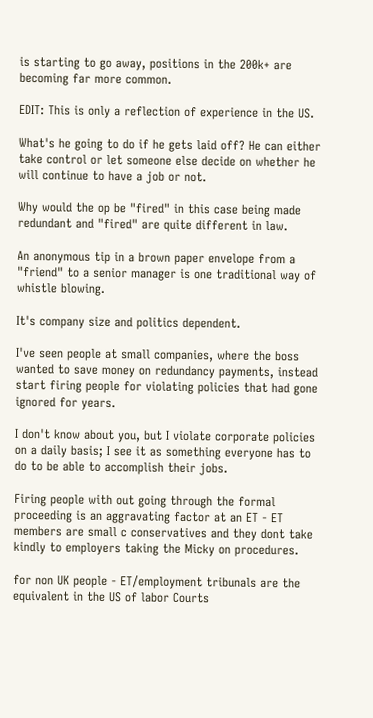is starting to go away, positions in the 200k+ are becoming far more common.

EDIT: This is only a reflection of experience in the US.

What's he going to do if he gets laid off? He can either take control or let someone else decide on whether he will continue to have a job or not.

Why would the op be "fired" in this case being made redundant and "fired" are quite different in law.

An anonymous tip in a brown paper envelope from a "friend" to a senior manager is one traditional way of whistle blowing.

It's company size and politics dependent.

I've seen people at small companies, where the boss wanted to save money on redundancy payments, instead start firing people for violating policies that had gone ignored for years.

I don't know about you, but I violate corporate policies on a daily basis; I see it as something everyone has to do to be able to accomplish their jobs.

Firing people with out going through the formal proceeding is an aggravating factor at an ET - ET members are small c conservatives and they dont take kindly to employers taking the Micky on procedures.

for non UK people - ET/employment tribunals are the equivalent in the US of labor Courts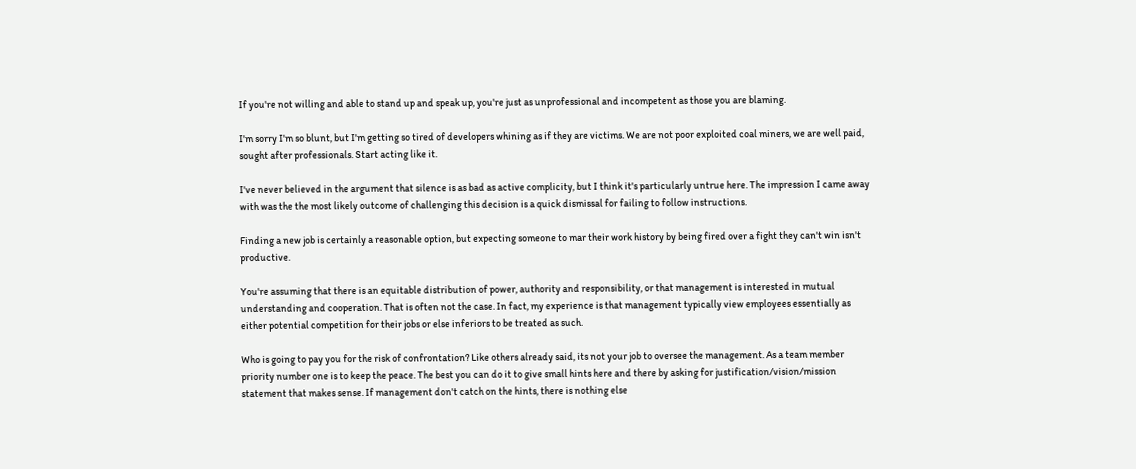If you're not willing and able to stand up and speak up, you're just as unprofessional and incompetent as those you are blaming.

I'm sorry I'm so blunt, but I'm getting so tired of developers whining as if they are victims. We are not poor exploited coal miners, we are well paid, sought after professionals. Start acting like it.

I've never believed in the argument that silence is as bad as active complicity, but I think it's particularly untrue here. The impression I came away with was the the most likely outcome of challenging this decision is a quick dismissal for failing to follow instructions.

Finding a new job is certainly a reasonable option, but expecting someone to mar their work history by being fired over a fight they can't win isn't productive.

You're assuming that there is an equitable distribution of power, authority and responsibility, or that management is interested in mutual understanding and cooperation. That is often not the case. In fact, my experience is that management typically view employees essentially as either potential competition for their jobs or else inferiors to be treated as such.

Who is going to pay you for the risk of confrontation? Like others already said, its not your job to oversee the management. As a team member priority number one is to keep the peace. The best you can do it to give small hints here and there by asking for justification/vision/mission statement that makes sense. If management don't catch on the hints, there is nothing else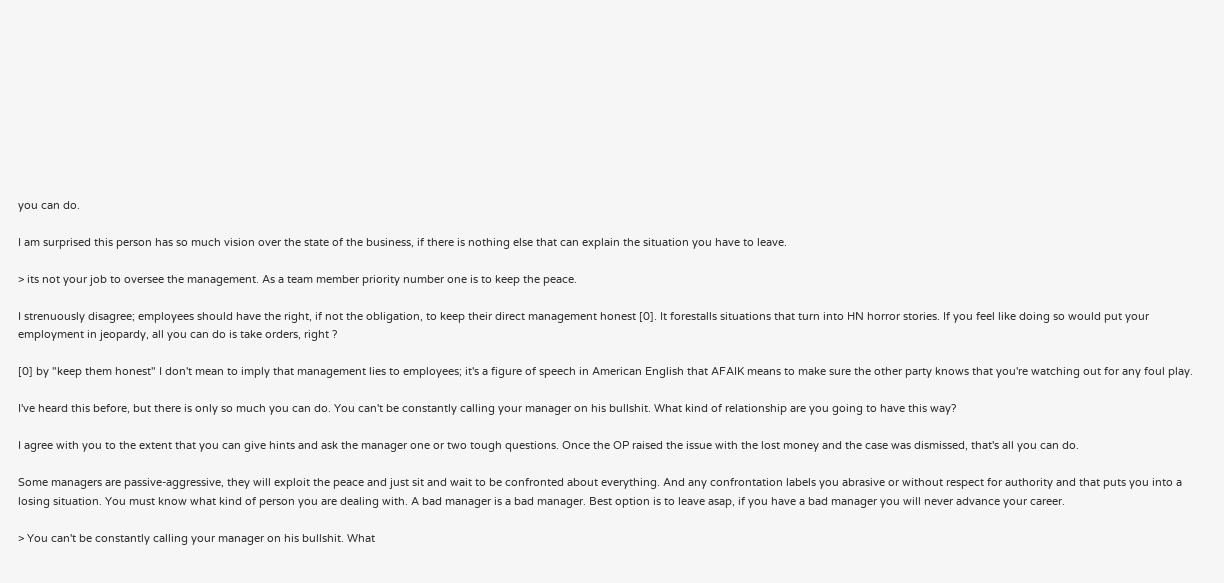you can do.

I am surprised this person has so much vision over the state of the business, if there is nothing else that can explain the situation you have to leave.

> its not your job to oversee the management. As a team member priority number one is to keep the peace.

I strenuously disagree; employees should have the right, if not the obligation, to keep their direct management honest [0]. It forestalls situations that turn into HN horror stories. If you feel like doing so would put your employment in jeopardy, all you can do is take orders, right ?

[0] by "keep them honest" I don't mean to imply that management lies to employees; it's a figure of speech in American English that AFAIK means to make sure the other party knows that you're watching out for any foul play.

I've heard this before, but there is only so much you can do. You can't be constantly calling your manager on his bullshit. What kind of relationship are you going to have this way?

I agree with you to the extent that you can give hints and ask the manager one or two tough questions. Once the OP raised the issue with the lost money and the case was dismissed, that's all you can do.

Some managers are passive-aggressive, they will exploit the peace and just sit and wait to be confronted about everything. And any confrontation labels you abrasive or without respect for authority and that puts you into a losing situation. You must know what kind of person you are dealing with. A bad manager is a bad manager. Best option is to leave asap, if you have a bad manager you will never advance your career.

> You can't be constantly calling your manager on his bullshit. What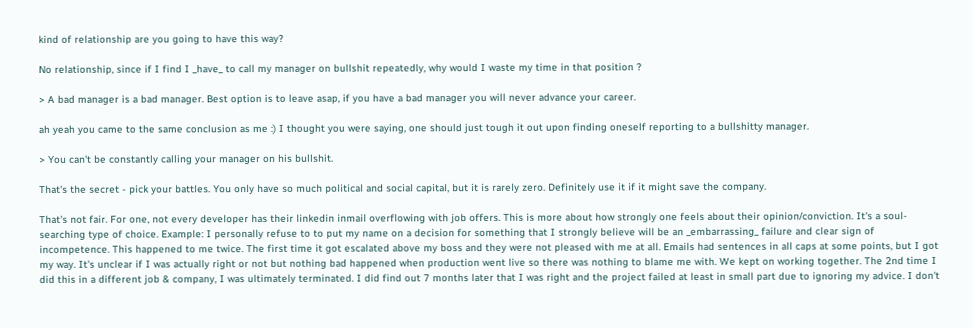kind of relationship are you going to have this way?

No relationship, since if I find I _have_ to call my manager on bullshit repeatedly, why would I waste my time in that position ?

> A bad manager is a bad manager. Best option is to leave asap, if you have a bad manager you will never advance your career.

ah yeah you came to the same conclusion as me :) I thought you were saying, one should just tough it out upon finding oneself reporting to a bullshitty manager.

> You can't be constantly calling your manager on his bullshit.

That's the secret - pick your battles. You only have so much political and social capital, but it is rarely zero. Definitely use it if it might save the company.

That's not fair. For one, not every developer has their linkedin inmail overflowing with job offers. This is more about how strongly one feels about their opinion/conviction. It's a soul-searching type of choice. Example: I personally refuse to to put my name on a decision for something that I strongly believe will be an _embarrassing_ failure and clear sign of incompetence. This happened to me twice. The first time it got escalated above my boss and they were not pleased with me at all. Emails had sentences in all caps at some points, but I got my way. It's unclear if I was actually right or not but nothing bad happened when production went live so there was nothing to blame me with. We kept on working together. The 2nd time I did this in a different job & company, I was ultimately terminated. I did find out 7 months later that I was right and the project failed at least in small part due to ignoring my advice. I don't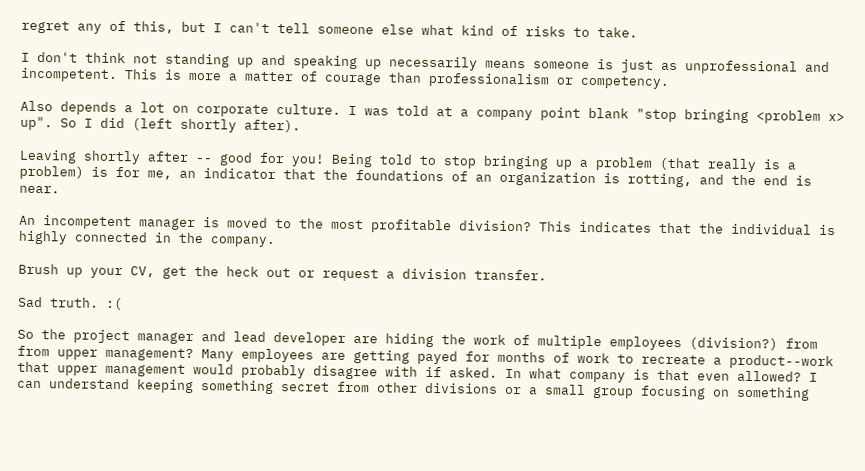regret any of this, but I can't tell someone else what kind of risks to take.

I don't think not standing up and speaking up necessarily means someone is just as unprofessional and incompetent. This is more a matter of courage than professionalism or competency.

Also depends a lot on corporate culture. I was told at a company point blank "stop bringing <problem x> up". So I did (left shortly after).

Leaving shortly after -- good for you! Being told to stop bringing up a problem (that really is a problem) is for me, an indicator that the foundations of an organization is rotting, and the end is near.

An incompetent manager is moved to the most profitable division? This indicates that the individual is highly connected in the company.

Brush up your CV, get the heck out or request a division transfer.

Sad truth. :(

So the project manager and lead developer are hiding the work of multiple employees (division?) from from upper management? Many employees are getting payed for months of work to recreate a product--work that upper management would probably disagree with if asked. In what company is that even allowed? I can understand keeping something secret from other divisions or a small group focusing on something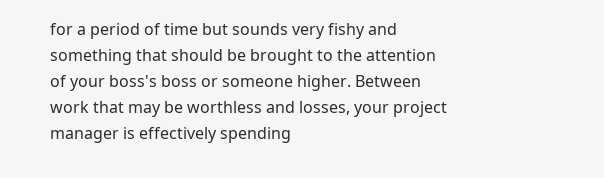for a period of time but sounds very fishy and something that should be brought to the attention of your boss's boss or someone higher. Between work that may be worthless and losses, your project manager is effectively spending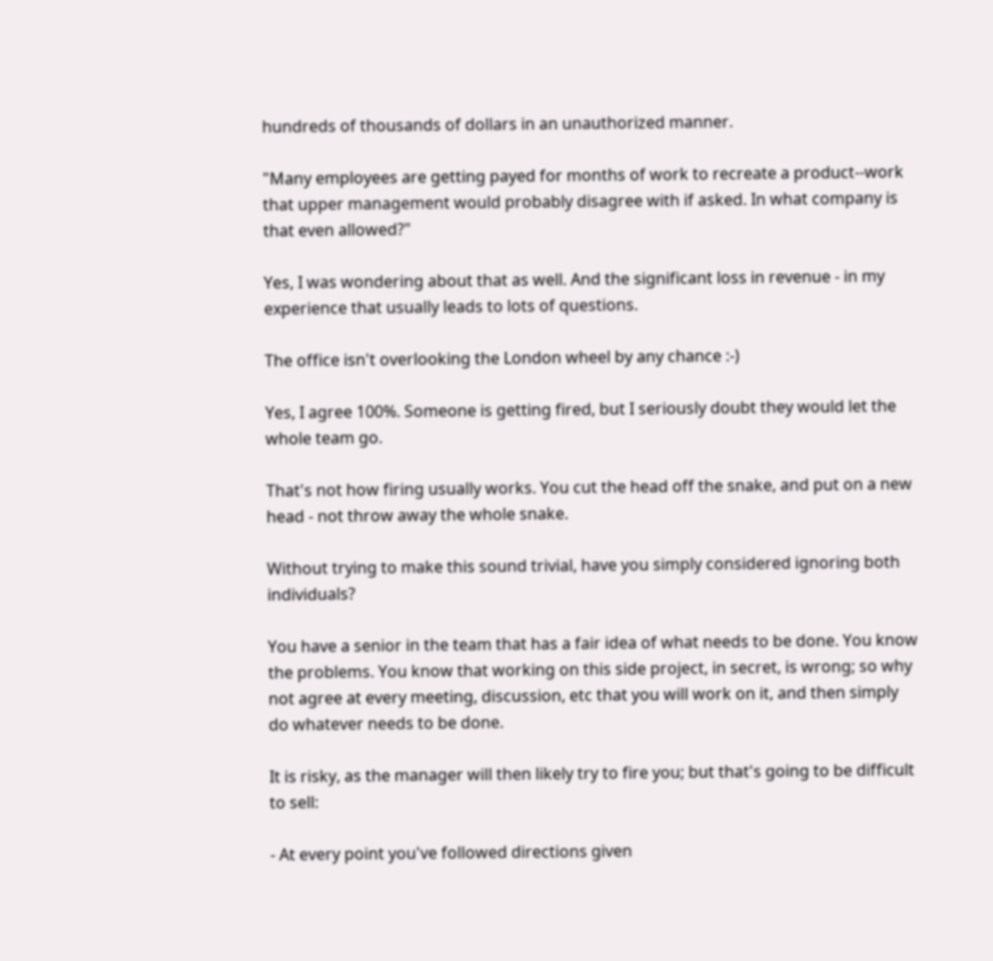hundreds of thousands of dollars in an unauthorized manner.

"Many employees are getting payed for months of work to recreate a product--work that upper management would probably disagree with if asked. In what company is that even allowed?"

Yes, I was wondering about that as well. And the significant loss in revenue - in my experience that usually leads to lots of questions.

The office isn't overlooking the London wheel by any chance :-)

Yes, I agree 100%. Someone is getting fired, but I seriously doubt they would let the whole team go.

That's not how firing usually works. You cut the head off the snake, and put on a new head - not throw away the whole snake.

Without trying to make this sound trivial, have you simply considered ignoring both individuals?

You have a senior in the team that has a fair idea of what needs to be done. You know the problems. You know that working on this side project, in secret, is wrong; so why not agree at every meeting, discussion, etc that you will work on it, and then simply do whatever needs to be done.

It is risky, as the manager will then likely try to fire you; but that's going to be difficult to sell:

- At every point you've followed directions given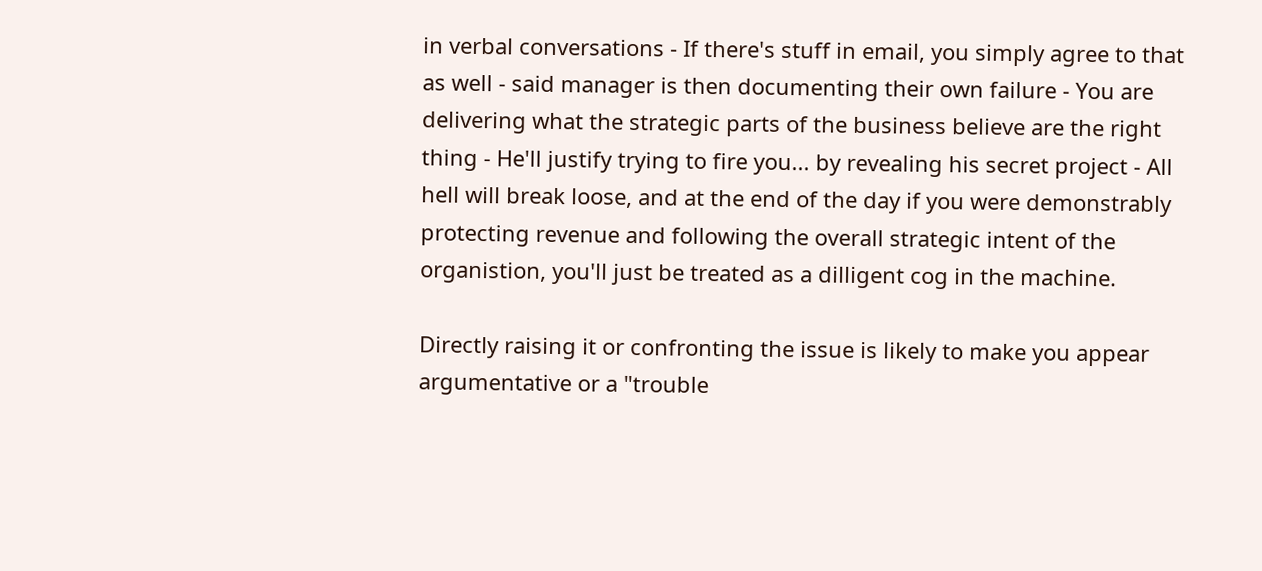in verbal conversations - If there's stuff in email, you simply agree to that as well - said manager is then documenting their own failure - You are delivering what the strategic parts of the business believe are the right thing - He'll justify trying to fire you... by revealing his secret project - All hell will break loose, and at the end of the day if you were demonstrably protecting revenue and following the overall strategic intent of the organistion, you'll just be treated as a dilligent cog in the machine.

Directly raising it or confronting the issue is likely to make you appear argumentative or a "trouble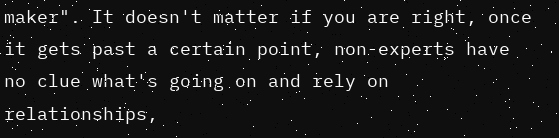maker". It doesn't matter if you are right, once it gets past a certain point, non-experts have no clue what's going on and rely on relationships,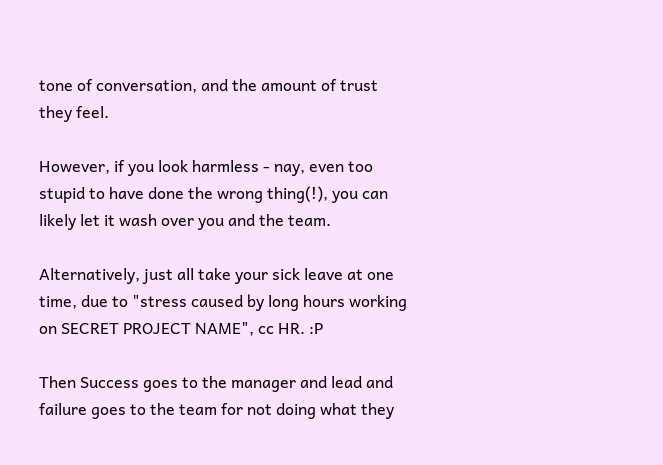tone of conversation, and the amount of trust they feel.

However, if you look harmless - nay, even too stupid to have done the wrong thing(!), you can likely let it wash over you and the team.

Alternatively, just all take your sick leave at one time, due to "stress caused by long hours working on SECRET PROJECT NAME", cc HR. :P

Then Success goes to the manager and lead and failure goes to the team for not doing what they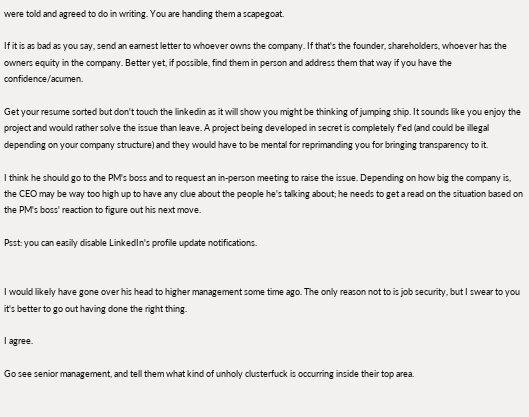were told and agreed to do in writing. You are handing them a scapegoat.

If it is as bad as you say, send an earnest letter to whoever owns the company. If that's the founder, shareholders, whoever has the owners equity in the company. Better yet, if possible, find them in person and address them that way if you have the confidence/acumen.

Get your resume sorted but don't touch the linkedin as it will show you might be thinking of jumping ship. It sounds like you enjoy the project and would rather solve the issue than leave. A project being developed in secret is completely f'ed (and could be illegal depending on your company structure) and they would have to be mental for reprimanding you for bringing transparency to it.

I think he should go to the PM's boss and to request an in-person meeting to raise the issue. Depending on how big the company is, the CEO may be way too high up to have any clue about the people he's talking about; he needs to get a read on the situation based on the PM's boss' reaction to figure out his next move.

Psst: you can easily disable LinkedIn's profile update notifications.


I would likely have gone over his head to higher management some time ago. The only reason not to is job security, but I swear to you it's better to go out having done the right thing.

I agree.

Go see senior management, and tell them what kind of unholy clusterfuck is occurring inside their top area.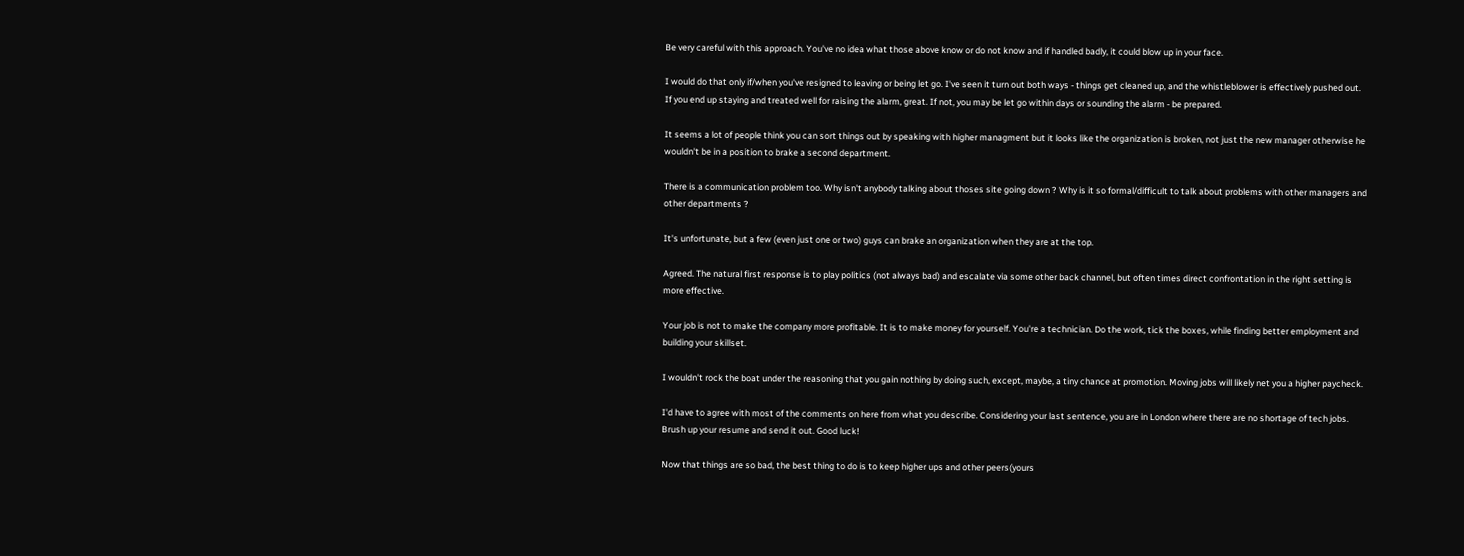Be very careful with this approach. You've no idea what those above know or do not know and if handled badly, it could blow up in your face.

I would do that only if/when you've resigned to leaving or being let go. I've seen it turn out both ways - things get cleaned up, and the whistleblower is effectively pushed out. If you end up staying and treated well for raising the alarm, great. If not, you may be let go within days or sounding the alarm - be prepared.

It seems a lot of people think you can sort things out by speaking with higher managment but it looks like the organization is broken, not just the new manager otherwise he wouldn't be in a position to brake a second department.

There is a communication problem too. Why isn't anybody talking about thoses site going down ? Why is it so formal/difficult to talk about problems with other managers and other departments ?

It's unfortunate, but a few (even just one or two) guys can brake an organization when they are at the top.

Agreed. The natural first response is to play politics (not always bad) and escalate via some other back channel, but often times direct confrontation in the right setting is more effective.

Your job is not to make the company more profitable. It is to make money for yourself. You're a technician. Do the work, tick the boxes, while finding better employment and building your skillset.

I wouldn't rock the boat under the reasoning that you gain nothing by doing such, except, maybe, a tiny chance at promotion. Moving jobs will likely net you a higher paycheck.

I'd have to agree with most of the comments on here from what you describe. Considering your last sentence, you are in London where there are no shortage of tech jobs. Brush up your resume and send it out. Good luck!

Now that things are so bad, the best thing to do is to keep higher ups and other peers(yours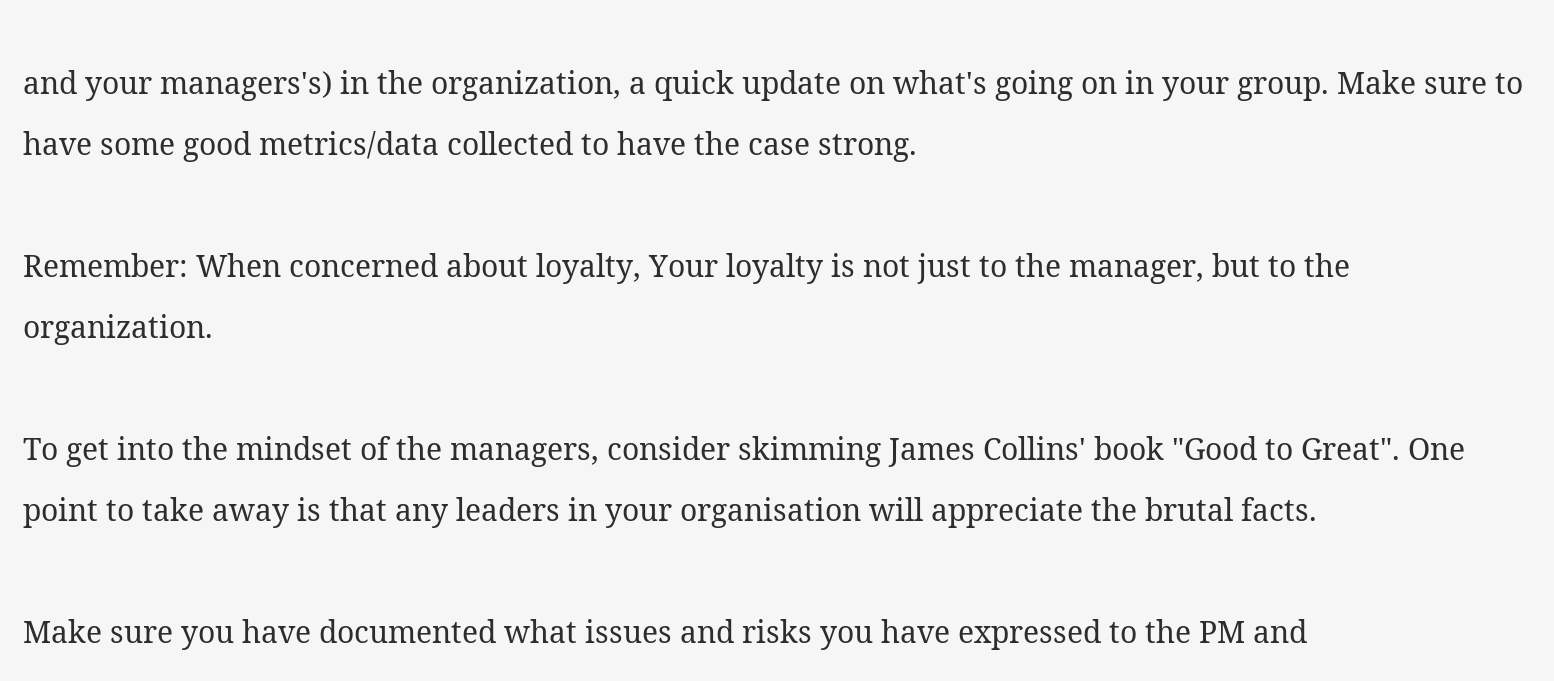and your managers's) in the organization, a quick update on what's going on in your group. Make sure to have some good metrics/data collected to have the case strong.

Remember: When concerned about loyalty, Your loyalty is not just to the manager, but to the organization.

To get into the mindset of the managers, consider skimming James Collins' book "Good to Great". One point to take away is that any leaders in your organisation will appreciate the brutal facts.

Make sure you have documented what issues and risks you have expressed to the PM and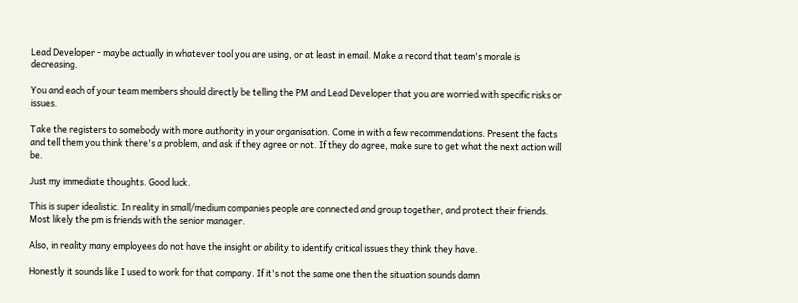Lead Developer - maybe actually in whatever tool you are using, or at least in email. Make a record that team's morale is decreasing.

You and each of your team members should directly be telling the PM and Lead Developer that you are worried with specific risks or issues.

Take the registers to somebody with more authority in your organisation. Come in with a few recommendations. Present the facts and tell them you think there's a problem, and ask if they agree or not. If they do agree, make sure to get what the next action will be.

Just my immediate thoughts. Good luck.

This is super idealistic. In reality in small/medium companies people are connected and group together, and protect their friends. Most likely the pm is friends with the senior manager.

Also, in reality many employees do not have the insight or ability to identify critical issues they think they have.

Honestly it sounds like I used to work for that company. If it's not the same one then the situation sounds damn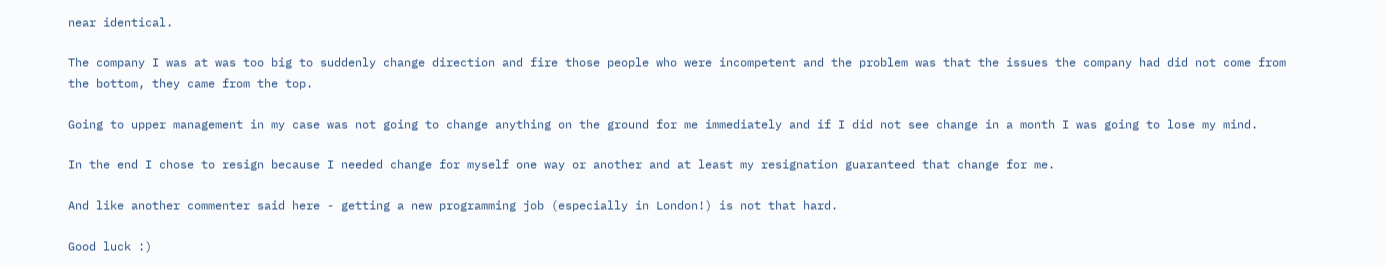near identical.

The company I was at was too big to suddenly change direction and fire those people who were incompetent and the problem was that the issues the company had did not come from the bottom, they came from the top.

Going to upper management in my case was not going to change anything on the ground for me immediately and if I did not see change in a month I was going to lose my mind.

In the end I chose to resign because I needed change for myself one way or another and at least my resignation guaranteed that change for me.

And like another commenter said here - getting a new programming job (especially in London!) is not that hard.

Good luck :)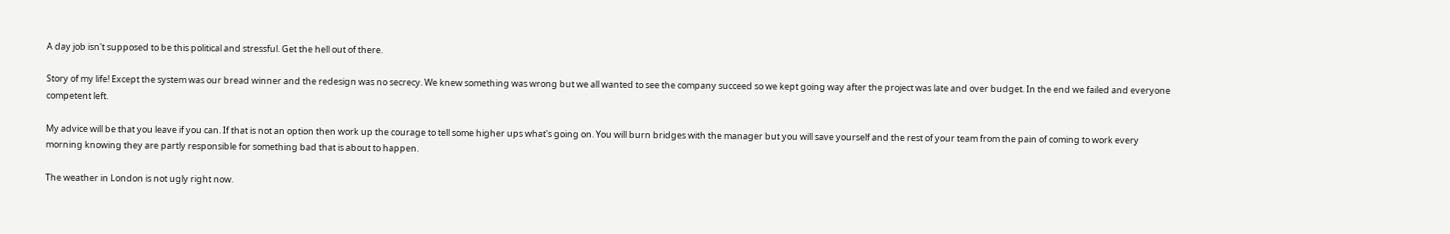A day job isn't supposed to be this political and stressful. Get the hell out of there.

Story of my life! Except the system was our bread winner and the redesign was no secrecy. We knew something was wrong but we all wanted to see the company succeed so we kept going way after the project was late and over budget. In the end we failed and everyone competent left.

My advice will be that you leave if you can. If that is not an option then work up the courage to tell some higher ups what's going on. You will burn bridges with the manager but you will save yourself and the rest of your team from the pain of coming to work every morning knowing they are partly responsible for something bad that is about to happen.

The weather in London is not ugly right now.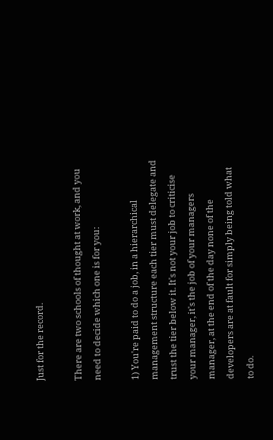Just for the record.

There are two schools of thought at work, and you need to decide which one is for you:

1) You're paid to do a job, in a hierarchical management structure each tier must delegate and trust the tier below it. It's not your job to criticise your manager, it's the job of your managers manager, at the end of the day none of the developers are at fault for simply being told what to do.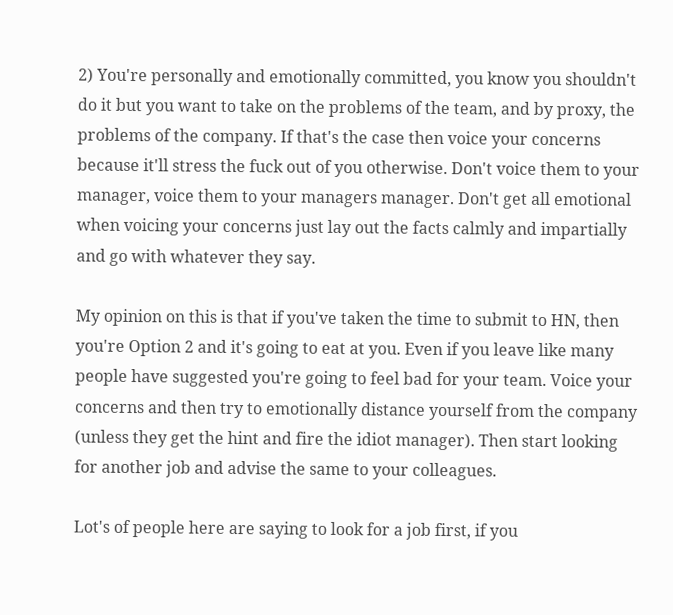2) You're personally and emotionally committed, you know you shouldn't do it but you want to take on the problems of the team, and by proxy, the problems of the company. If that's the case then voice your concerns because it'll stress the fuck out of you otherwise. Don't voice them to your manager, voice them to your managers manager. Don't get all emotional when voicing your concerns just lay out the facts calmly and impartially and go with whatever they say.

My opinion on this is that if you've taken the time to submit to HN, then you're Option 2 and it's going to eat at you. Even if you leave like many people have suggested you're going to feel bad for your team. Voice your concerns and then try to emotionally distance yourself from the company (unless they get the hint and fire the idiot manager). Then start looking for another job and advise the same to your colleagues.

Lot's of people here are saying to look for a job first, if you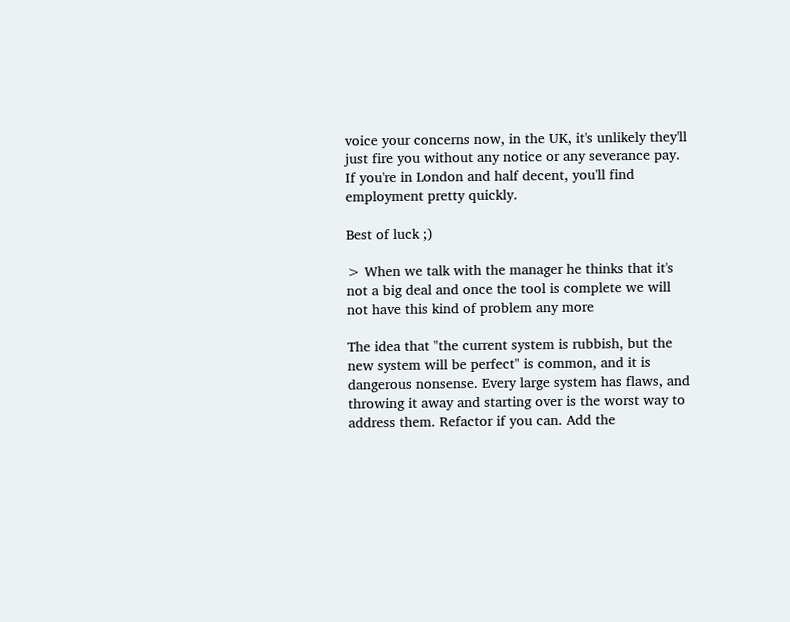voice your concerns now, in the UK, it's unlikely they'll just fire you without any notice or any severance pay. If you're in London and half decent, you'll find employment pretty quickly.

Best of luck ;)

> When we talk with the manager he thinks that it's not a big deal and once the tool is complete we will not have this kind of problem any more

The idea that "the current system is rubbish, but the new system will be perfect" is common, and it is dangerous nonsense. Every large system has flaws, and throwing it away and starting over is the worst way to address them. Refactor if you can. Add the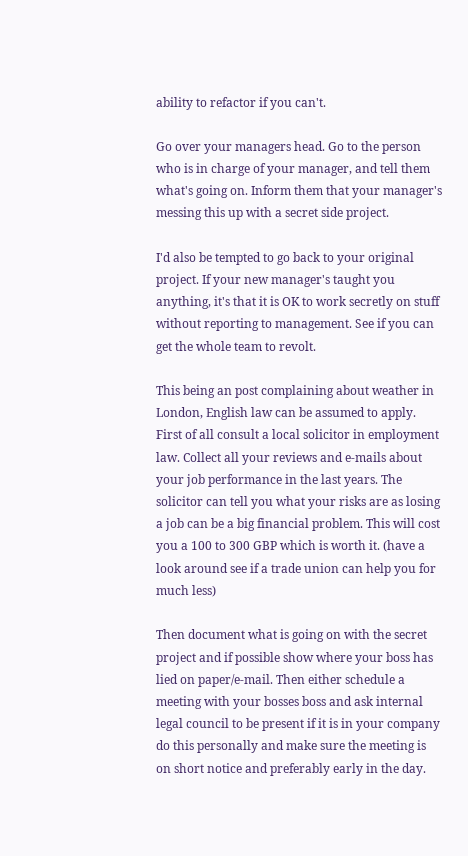ability to refactor if you can't.

Go over your managers head. Go to the person who is in charge of your manager, and tell them what's going on. Inform them that your manager's messing this up with a secret side project.

I'd also be tempted to go back to your original project. If your new manager's taught you anything, it's that it is OK to work secretly on stuff without reporting to management. See if you can get the whole team to revolt.

This being an post complaining about weather in London, English law can be assumed to apply. First of all consult a local solicitor in employment law. Collect all your reviews and e-mails about your job performance in the last years. The solicitor can tell you what your risks are as losing a job can be a big financial problem. This will cost you a 100 to 300 GBP which is worth it. (have a look around see if a trade union can help you for much less)

Then document what is going on with the secret project and if possible show where your boss has lied on paper/e-mail. Then either schedule a meeting with your bosses boss and ask internal legal council to be present if it is in your company do this personally and make sure the meeting is on short notice and preferably early in the day.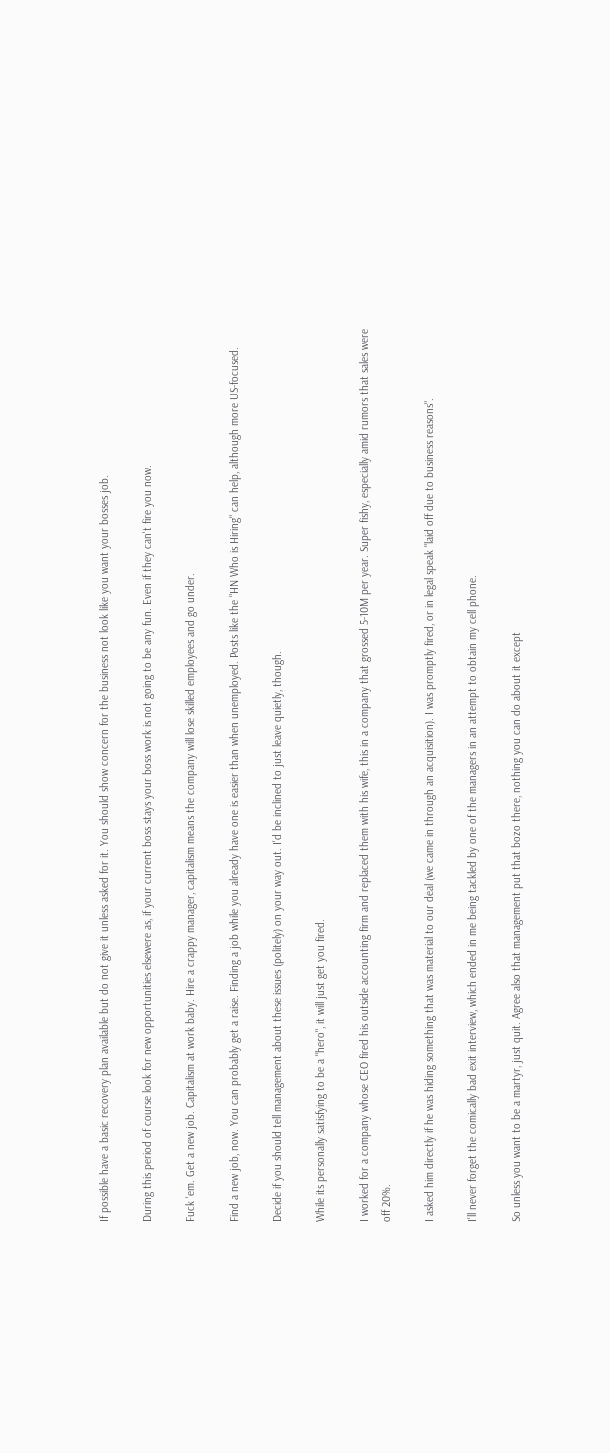If possible have a basic recovery plan available but do not give it unless asked for it. You should show concern for the business not look like you want your bosses job.

During this period of course look for new opportunities elsewere as, if your current boss stays your boss work is not going to be any fun. Even if they can't fire you now.

Fuck 'em. Get a new job. Capitalism at work baby. Hire a crappy manager, capitalism means the company will lose skilled employees and go under.

Find a new job, now. You can probably get a raise. Finding a job while you already have one is easier than when unemployed. Posts like the "HN Who is Hiring" can help, although more US-focused.

Decide if you should tell management about these issues (politely) on your way out. I'd be inclined to just leave quietly, though.

While its personally satisfying to be a "hero", it will just get you fired.

I worked for a company whose CEO fired his outside accounting firm and replaced them with his wife, this in a company that grossed 5-10M per year. Super fishy, especially amid rumors that sales were off 20%.

I asked him directly if he was hiding something that was material to our deal (we came in through an acquisition). I was promptly fired, or in legal speak "laid off due to business reasons".

I'll never forget the comically bad exit interview, which ended in me being tackled by one of the managers in an attempt to obtain my cell phone.

So unless you want to be a martyr, just quit. Agree also that management put that bozo there, nothing you can do about it except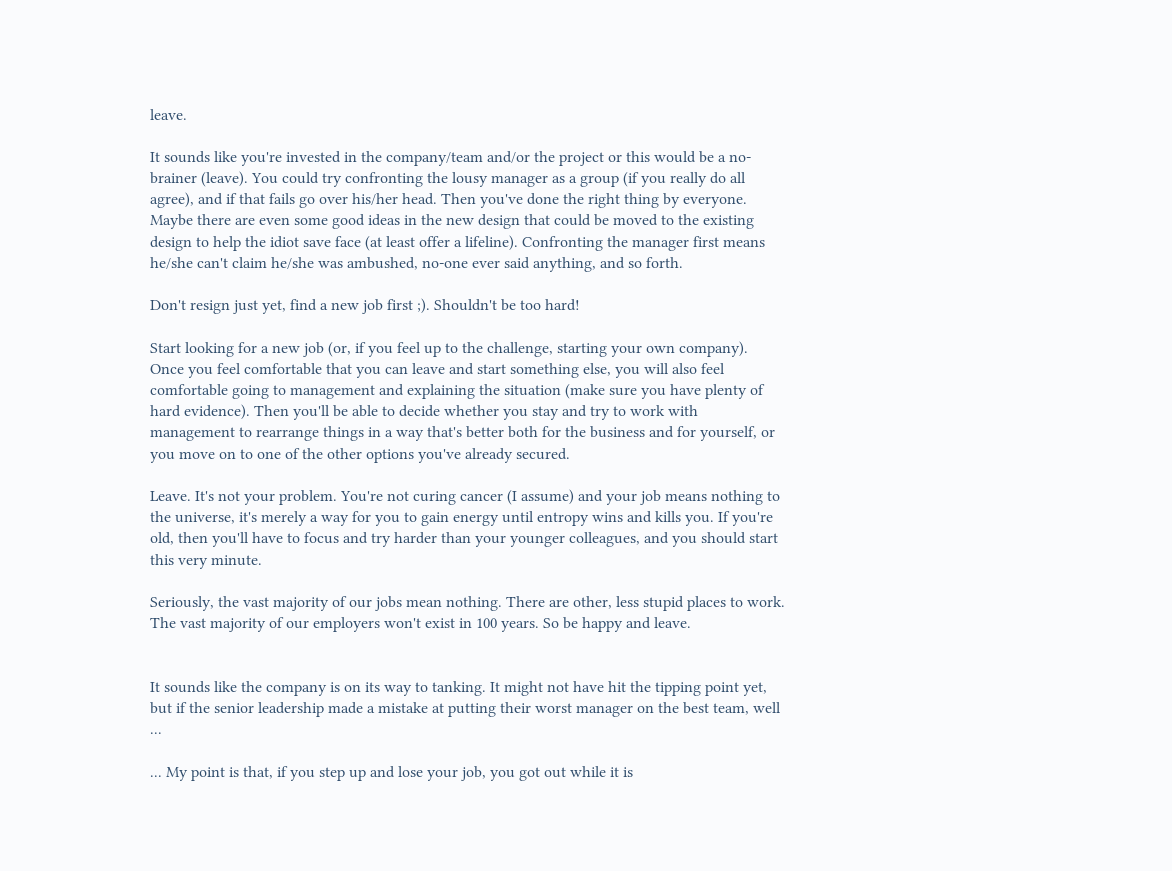leave.

It sounds like you're invested in the company/team and/or the project or this would be a no-brainer (leave). You could try confronting the lousy manager as a group (if you really do all agree), and if that fails go over his/her head. Then you've done the right thing by everyone. Maybe there are even some good ideas in the new design that could be moved to the existing design to help the idiot save face (at least offer a lifeline). Confronting the manager first means he/she can't claim he/she was ambushed, no-one ever said anything, and so forth.

Don't resign just yet, find a new job first ;). Shouldn't be too hard!

Start looking for a new job (or, if you feel up to the challenge, starting your own company). Once you feel comfortable that you can leave and start something else, you will also feel comfortable going to management and explaining the situation (make sure you have plenty of hard evidence). Then you'll be able to decide whether you stay and try to work with management to rearrange things in a way that's better both for the business and for yourself, or you move on to one of the other options you've already secured.

Leave. It's not your problem. You're not curing cancer (I assume) and your job means nothing to the universe, it's merely a way for you to gain energy until entropy wins and kills you. If you're old, then you'll have to focus and try harder than your younger colleagues, and you should start this very minute.

Seriously, the vast majority of our jobs mean nothing. There are other, less stupid places to work. The vast majority of our employers won't exist in 100 years. So be happy and leave.


It sounds like the company is on its way to tanking. It might not have hit the tipping point yet, but if the senior leadership made a mistake at putting their worst manager on the best team, well ...

... My point is that, if you step up and lose your job, you got out while it is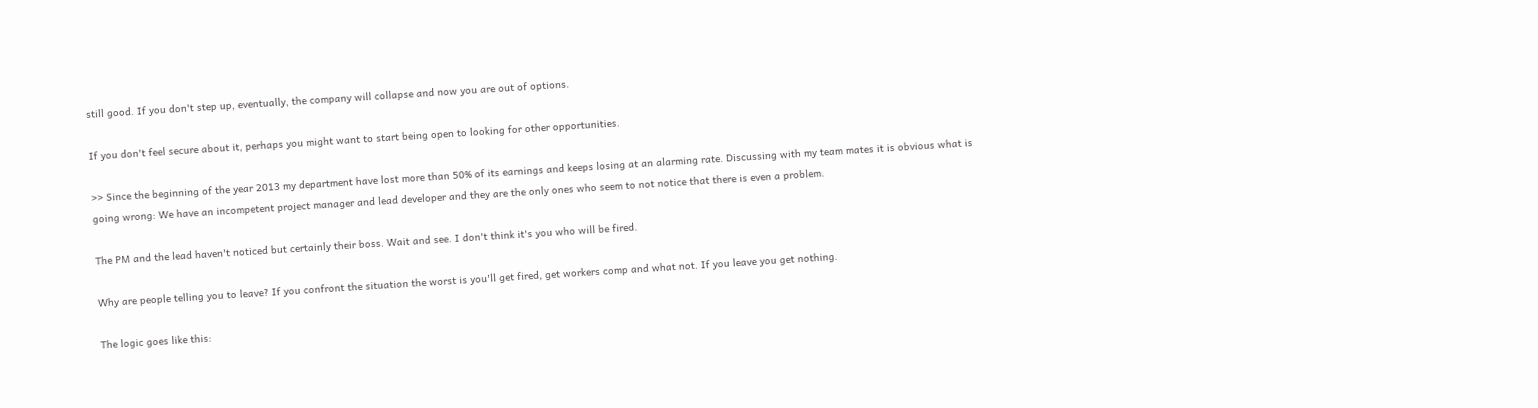still good. If you don't step up, eventually, the company will collapse and now you are out of options.

If you don't feel secure about it, perhaps you might want to start being open to looking for other opportunities.

>> Since the beginning of the year 2013 my department have lost more than 50% of its earnings and keeps losing at an alarming rate. Discussing with my team mates it is obvious what is going wrong: We have an incompetent project manager and lead developer and they are the only ones who seem to not notice that there is even a problem.

The PM and the lead haven't noticed but certainly their boss. Wait and see. I don't think it's you who will be fired.

Why are people telling you to leave? If you confront the situation the worst is you'll get fired, get workers comp and what not. If you leave you get nothing.

The logic goes like this: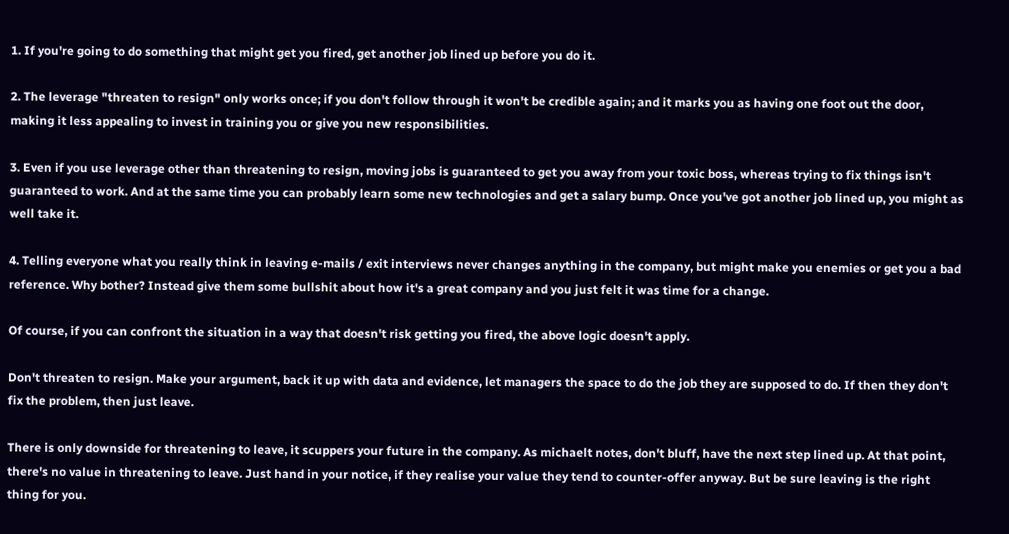1. If you're going to do something that might get you fired, get another job lined up before you do it.

2. The leverage "threaten to resign" only works once; if you don't follow through it won't be credible again; and it marks you as having one foot out the door, making it less appealing to invest in training you or give you new responsibilities.

3. Even if you use leverage other than threatening to resign, moving jobs is guaranteed to get you away from your toxic boss, whereas trying to fix things isn't guaranteed to work. And at the same time you can probably learn some new technologies and get a salary bump. Once you've got another job lined up, you might as well take it.

4. Telling everyone what you really think in leaving e-mails / exit interviews never changes anything in the company, but might make you enemies or get you a bad reference. Why bother? Instead give them some bullshit about how it's a great company and you just felt it was time for a change.

Of course, if you can confront the situation in a way that doesn't risk getting you fired, the above logic doesn't apply.

Don't threaten to resign. Make your argument, back it up with data and evidence, let managers the space to do the job they are supposed to do. If then they don't fix the problem, then just leave.

There is only downside for threatening to leave, it scuppers your future in the company. As michaelt notes, don't bluff, have the next step lined up. At that point, there's no value in threatening to leave. Just hand in your notice, if they realise your value they tend to counter-offer anyway. But be sure leaving is the right thing for you.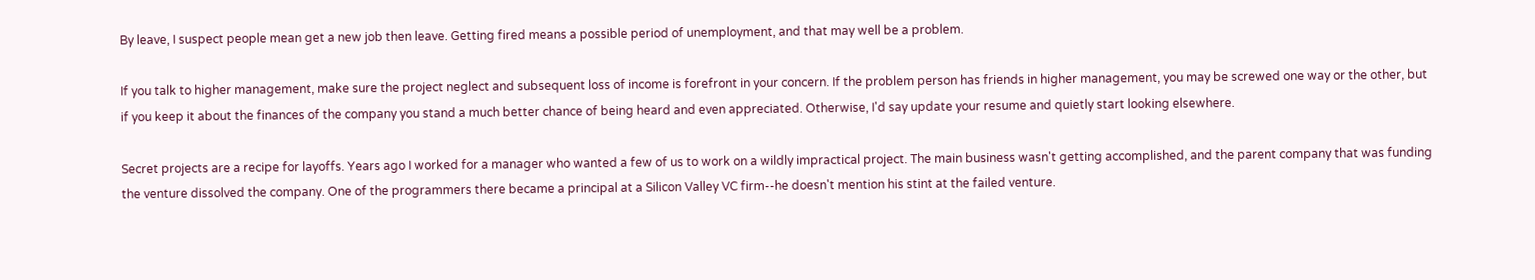By leave, I suspect people mean get a new job then leave. Getting fired means a possible period of unemployment, and that may well be a problem.

If you talk to higher management, make sure the project neglect and subsequent loss of income is forefront in your concern. If the problem person has friends in higher management, you may be screwed one way or the other, but if you keep it about the finances of the company you stand a much better chance of being heard and even appreciated. Otherwise, I'd say update your resume and quietly start looking elsewhere.

Secret projects are a recipe for layoffs. Years ago I worked for a manager who wanted a few of us to work on a wildly impractical project. The main business wasn't getting accomplished, and the parent company that was funding the venture dissolved the company. One of the programmers there became a principal at a Silicon Valley VC firm--he doesn't mention his stint at the failed venture.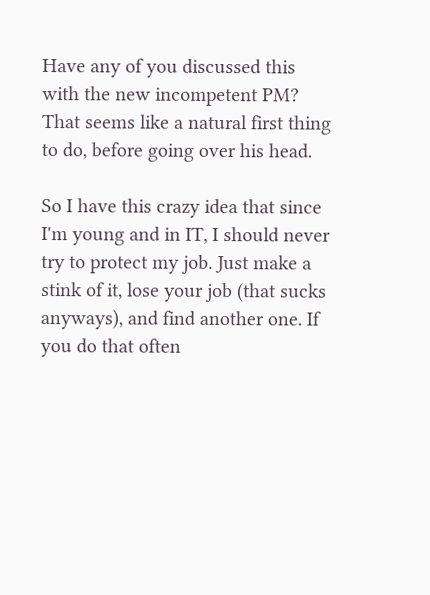Have any of you discussed this with the new incompetent PM? That seems like a natural first thing to do, before going over his head.

So I have this crazy idea that since I'm young and in IT, I should never try to protect my job. Just make a stink of it, lose your job (that sucks anyways), and find another one. If you do that often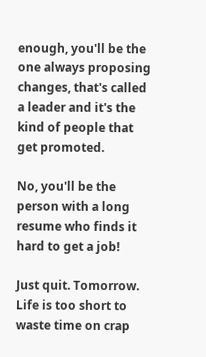enough, you'll be the one always proposing changes, that's called a leader and it's the kind of people that get promoted.

No, you'll be the person with a long resume who finds it hard to get a job!

Just quit. Tomorrow. Life is too short to waste time on crap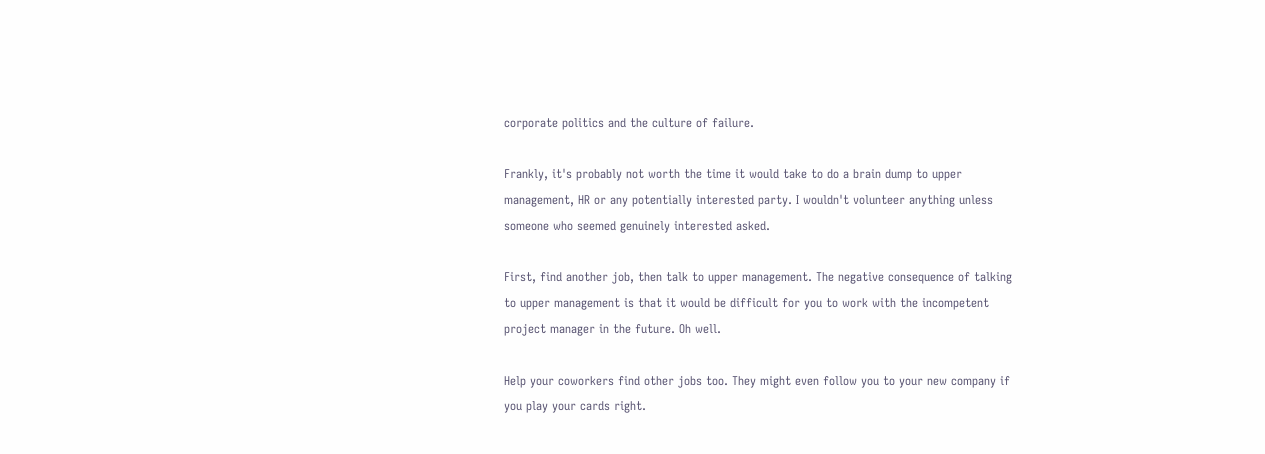corporate politics and the culture of failure.

Frankly, it's probably not worth the time it would take to do a brain dump to upper management, HR or any potentially interested party. I wouldn't volunteer anything unless someone who seemed genuinely interested asked.

First, find another job, then talk to upper management. The negative consequence of talking to upper management is that it would be difficult for you to work with the incompetent project manager in the future. Oh well.

Help your coworkers find other jobs too. They might even follow you to your new company if you play your cards right.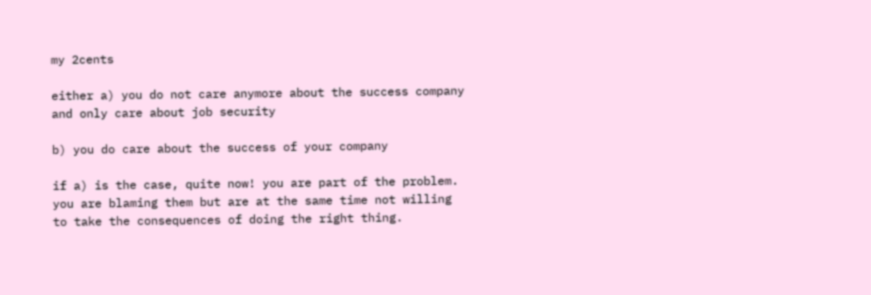my 2cents

either a) you do not care anymore about the success company and only care about job security

b) you do care about the success of your company

if a) is the case, quite now! you are part of the problem. you are blaming them but are at the same time not willing to take the consequences of doing the right thing.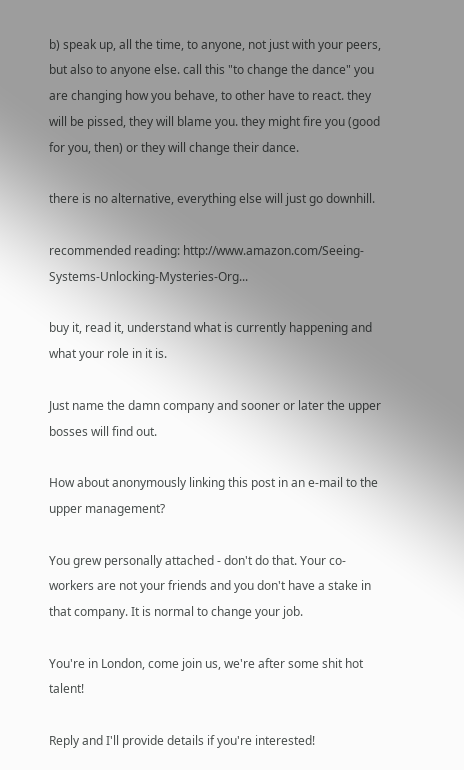b) speak up, all the time, to anyone, not just with your peers, but also to anyone else. call this "to change the dance" you are changing how you behave, to other have to react. they will be pissed, they will blame you. they might fire you (good for you, then) or they will change their dance.

there is no alternative, everything else will just go downhill.

recommended reading: http://www.amazon.com/Seeing-Systems-Unlocking-Mysteries-Org...

buy it, read it, understand what is currently happening and what your role in it is.

Just name the damn company and sooner or later the upper bosses will find out.

How about anonymously linking this post in an e-mail to the upper management?

You grew personally attached - don't do that. Your co-workers are not your friends and you don't have a stake in that company. It is normal to change your job.

You're in London, come join us, we're after some shit hot talent!

Reply and I'll provide details if you're interested!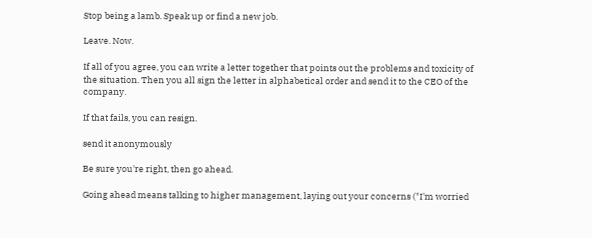Stop being a lamb. Speak up or find a new job.

Leave. Now.

If all of you agree, you can write a letter together that points out the problems and toxicity of the situation. Then you all sign the letter in alphabetical order and send it to the CEO of the company.

If that fails, you can resign.

send it anonymously

Be sure you're right, then go ahead.

Going ahead means talking to higher management, laying out your concerns ("I'm worried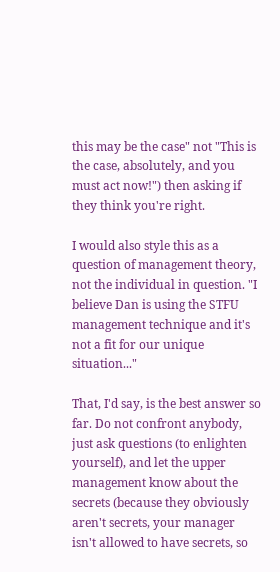this may be the case" not "This is the case, absolutely, and you must act now!") then asking if they think you're right.

I would also style this as a question of management theory, not the individual in question. "I believe Dan is using the STFU management technique and it's not a fit for our unique situation..."

That, I'd say, is the best answer so far. Do not confront anybody, just ask questions (to enlighten yourself), and let the upper management know about the secrets (because they obviously aren't secrets, your manager isn't allowed to have secrets, so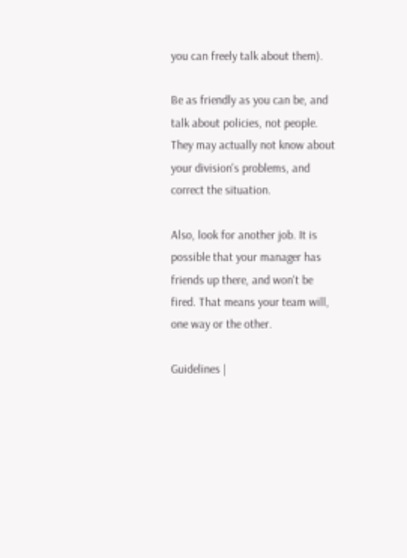you can freely talk about them).

Be as friendly as you can be, and talk about policies, not people. They may actually not know about your division's problems, and correct the situation.

Also, look for another job. It is possible that your manager has friends up there, and won't be fired. That means your team will, one way or the other.

Guidelines |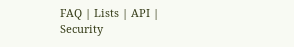FAQ | Lists | API | Security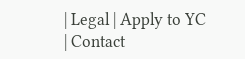| Legal | Apply to YC | Contact